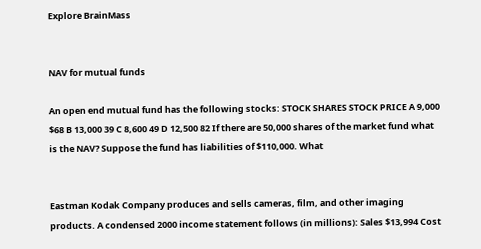Explore BrainMass


NAV for mutual funds

An open end mutual fund has the following stocks: STOCK SHARES STOCK PRICE A 9,000 $68 B 13,000 39 C 8,600 49 D 12,500 82 If there are 50,000 shares of the market fund what is the NAV? Suppose the fund has liabilities of $110,000. What


Eastman Kodak Company produces and sells cameras, film, and other imaging products. A condensed 2000 income statement follows (in millions): Sales $13,994 Cost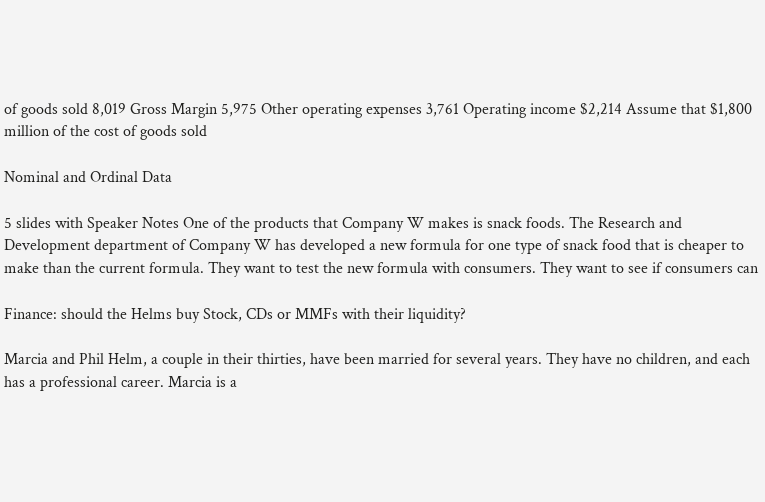of goods sold 8,019 Gross Margin 5,975 Other operating expenses 3,761 Operating income $2,214 Assume that $1,800 million of the cost of goods sold

Nominal and Ordinal Data

5 slides with Speaker Notes One of the products that Company W makes is snack foods. The Research and Development department of Company W has developed a new formula for one type of snack food that is cheaper to make than the current formula. They want to test the new formula with consumers. They want to see if consumers can

Finance: should the Helms buy Stock, CDs or MMFs with their liquidity?

Marcia and Phil Helm, a couple in their thirties, have been married for several years. They have no children, and each has a professional career. Marcia is a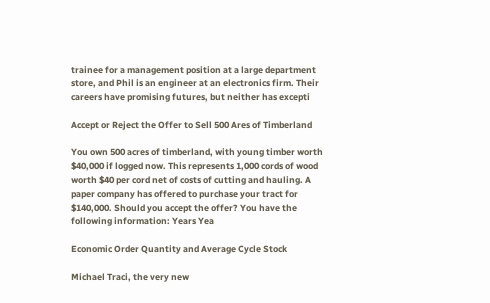trainee for a management position at a large department store, and Phil is an engineer at an electronics firm. Their careers have promising futures, but neither has excepti

Accept or Reject the Offer to Sell 500 Ares of Timberland

You own 500 acres of timberland, with young timber worth $40,000 if logged now. This represents 1,000 cords of wood worth $40 per cord net of costs of cutting and hauling. A paper company has offered to purchase your tract for $140,000. Should you accept the offer? You have the following information: Years Yea

Economic Order Quantity and Average Cycle Stock

Michael Traci, the very new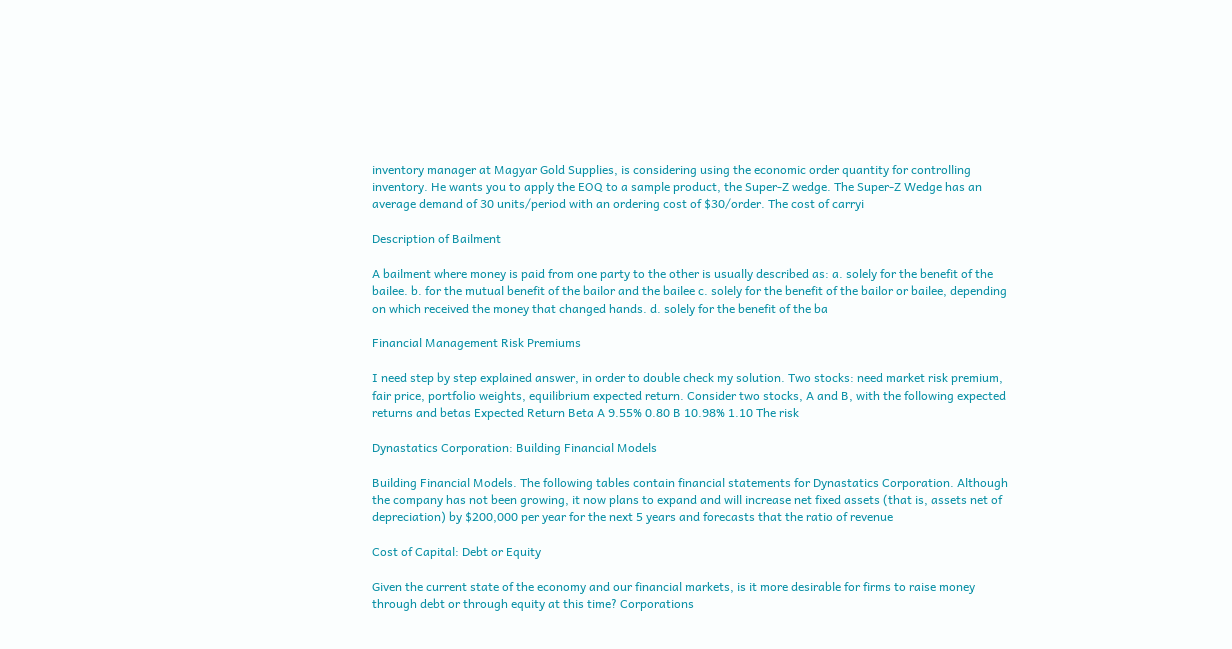inventory manager at Magyar Gold Supplies, is considering using the economic order quantity for controlling inventory. He wants you to apply the EOQ to a sample product, the Super-Z wedge. The Super-Z Wedge has an average demand of 30 units/period with an ordering cost of $30/order. The cost of carryi

Description of Bailment

A bailment where money is paid from one party to the other is usually described as: a. solely for the benefit of the bailee. b. for the mutual benefit of the bailor and the bailee c. solely for the benefit of the bailor or bailee, depending on which received the money that changed hands. d. solely for the benefit of the ba

Financial Management Risk Premiums

I need step by step explained answer, in order to double check my solution. Two stocks: need market risk premium, fair price, portfolio weights, equilibrium expected return. Consider two stocks, A and B, with the following expected returns and betas Expected Return Beta A 9.55% 0.80 B 10.98% 1.10 The risk

Dynastatics Corporation: Building Financial Models

Building Financial Models. The following tables contain financial statements for Dynastatics Corporation. Although the company has not been growing, it now plans to expand and will increase net fixed assets (that is, assets net of depreciation) by $200,000 per year for the next 5 years and forecasts that the ratio of revenue

Cost of Capital: Debt or Equity

Given the current state of the economy and our financial markets, is it more desirable for firms to raise money through debt or through equity at this time? Corporations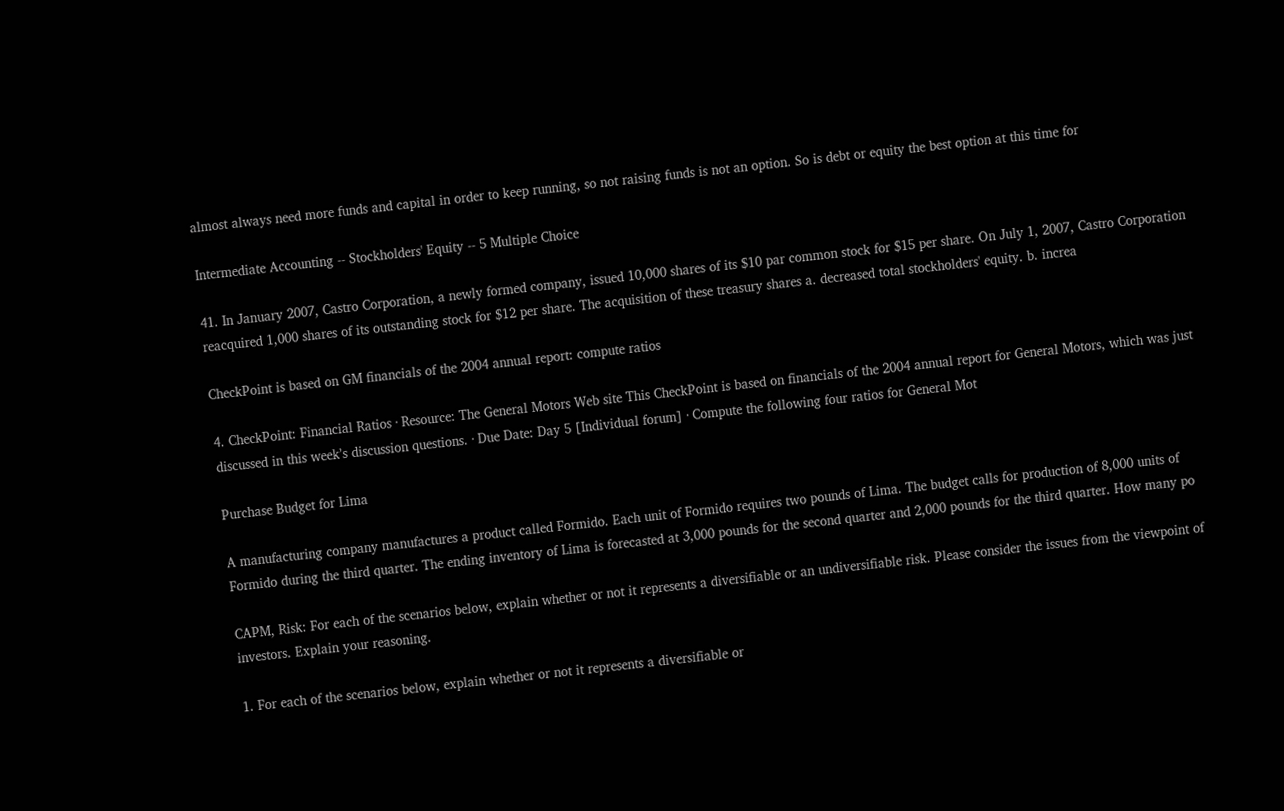almost always need more funds and capital in order to keep running, so not raising funds is not an option. So is debt or equity the best option at this time for

Intermediate Accounting -- Stockholders' Equity -- 5 Multiple Choice

41. In January 2007, Castro Corporation, a newly formed company, issued 10,000 shares of its $10 par common stock for $15 per share. On July 1, 2007, Castro Corporation reacquired 1,000 shares of its outstanding stock for $12 per share. The acquisition of these treasury shares a. decreased total stockholders' equity. b. increa

CheckPoint is based on GM financials of the 2004 annual report: compute ratios

4. CheckPoint: Financial Ratios · Resource: The General Motors Web site This CheckPoint is based on financials of the 2004 annual report for General Motors, which was just discussed in this weekʼs discussion questions. · Due Date: Day 5 [Individual forum] · Compute the following four ratios for General Mot

Purchase Budget for Lima

A manufacturing company manufactures a product called Formido. Each unit of Formido requires two pounds of Lima. The budget calls for production of 8,000 units of Formido during the third quarter. The ending inventory of Lima is forecasted at 3,000 pounds for the second quarter and 2,000 pounds for the third quarter. How many po

CAPM, Risk: For each of the scenarios below, explain whether or not it represents a diversifiable or an undiversifiable risk. Please consider the issues from the viewpoint of investors. Explain your reasoning.

1. For each of the scenarios below, explain whether or not it represents a diversifiable or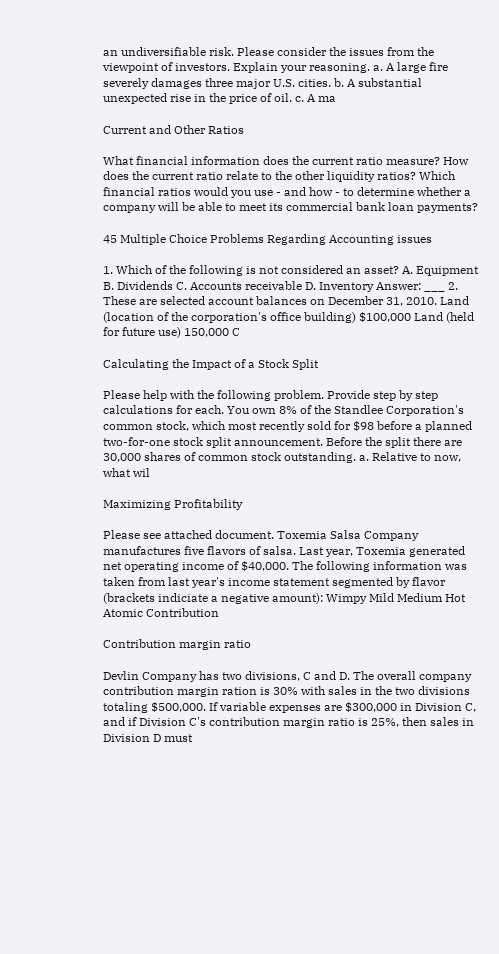an undiversifiable risk. Please consider the issues from the viewpoint of investors. Explain your reasoning. a. A large fire severely damages three major U.S. cities. b. A substantial unexpected rise in the price of oil. c. A ma

Current and Other Ratios

What financial information does the current ratio measure? How does the current ratio relate to the other liquidity ratios? Which financial ratios would you use - and how - to determine whether a company will be able to meet its commercial bank loan payments?

45 Multiple Choice Problems Regarding Accounting issues

1. Which of the following is not considered an asset? A. Equipment B. Dividends C. Accounts receivable D. Inventory Answer: ___ 2. These are selected account balances on December 31, 2010. Land (location of the corporation's office building) $100,000 Land (held for future use) 150,000 C

Calculating the Impact of a Stock Split

Please help with the following problem. Provide step by step calculations for each. You own 8% of the Standlee Corporation's common stock, which most recently sold for $98 before a planned two-for-one stock split announcement. Before the split there are 30,000 shares of common stock outstanding. a. Relative to now, what wil

Maximizing Profitability

Please see attached document. Toxemia Salsa Company manufactures five flavors of salsa. Last year, Toxemia generated net operating income of $40,000. The following information was taken from last year's income statement segmented by flavor (brackets indiciate a negative amount): Wimpy Mild Medium Hot Atomic Contribution

Contribution margin ratio

Devlin Company has two divisions, C and D. The overall company contribution margin ration is 30% with sales in the two divisions totaling $500,000. If variable expenses are $300,000 in Division C, and if Division C's contribution margin ratio is 25%, then sales in Division D must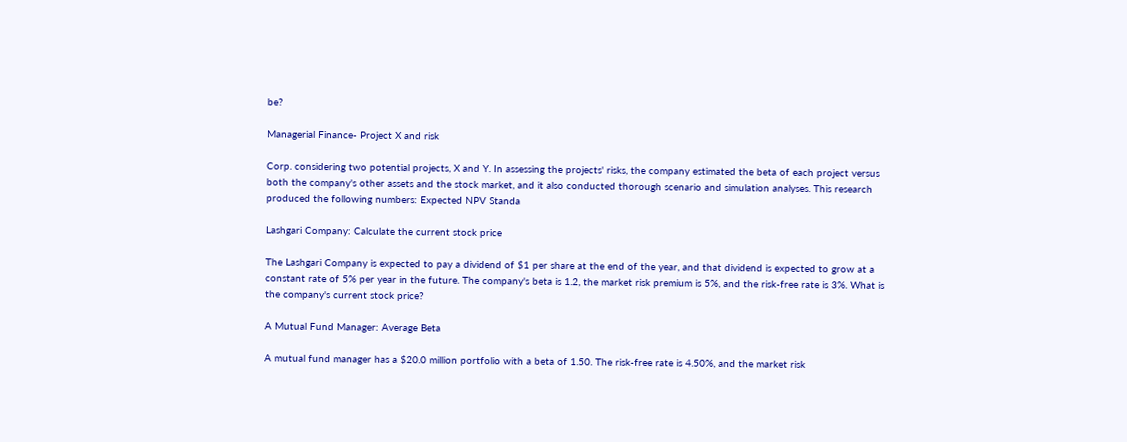be?

Managerial Finance- Project X and risk

Corp. considering two potential projects, X and Y. In assessing the projects' risks, the company estimated the beta of each project versus both the company's other assets and the stock market, and it also conducted thorough scenario and simulation analyses. This research produced the following numbers: Expected NPV Standa

Lashgari Company: Calculate the current stock price

The Lashgari Company is expected to pay a dividend of $1 per share at the end of the year, and that dividend is expected to grow at a constant rate of 5% per year in the future. The company's beta is 1.2, the market risk premium is 5%, and the risk-free rate is 3%. What is the company's current stock price?

A Mutual Fund Manager: Average Beta

A mutual fund manager has a $20.0 million portfolio with a beta of 1.50. The risk-free rate is 4.50%, and the market risk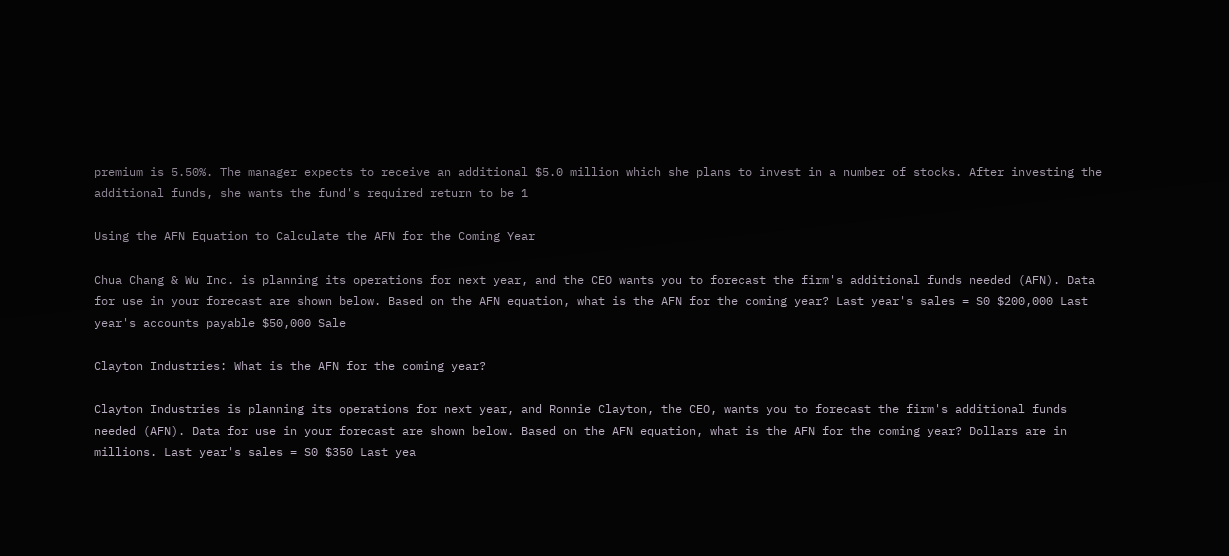premium is 5.50%. The manager expects to receive an additional $5.0 million which she plans to invest in a number of stocks. After investing the additional funds, she wants the fund's required return to be 1

Using the AFN Equation to Calculate the AFN for the Coming Year

Chua Chang & Wu Inc. is planning its operations for next year, and the CEO wants you to forecast the firm's additional funds needed (AFN). Data for use in your forecast are shown below. Based on the AFN equation, what is the AFN for the coming year? Last year's sales = S0 $200,000 Last year's accounts payable $50,000 Sale

Clayton Industries: What is the AFN for the coming year?

Clayton Industries is planning its operations for next year, and Ronnie Clayton, the CEO, wants you to forecast the firm's additional funds needed (AFN). Data for use in your forecast are shown below. Based on the AFN equation, what is the AFN for the coming year? Dollars are in millions. Last year's sales = S0 $350 Last yea